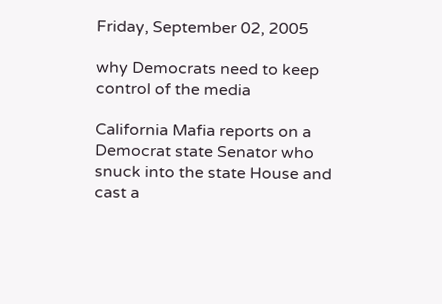Friday, September 02, 2005

why Democrats need to keep control of the media

California Mafia reports on a Democrat state Senator who snuck into the state House and cast a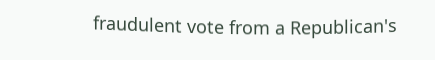fraudulent vote from a Republican's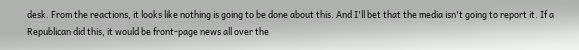desk. From the reactions, it looks like nothing is going to be done about this. And I'll bet that the media isn't going to report it. If a Republican did this, it would be front-page news all over the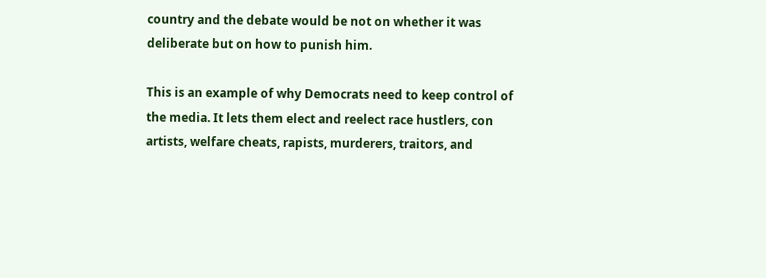country and the debate would be not on whether it was deliberate but on how to punish him.

This is an example of why Democrats need to keep control of the media. It lets them elect and reelect race hustlers, con artists, welfare cheats, rapists, murderers, traitors, and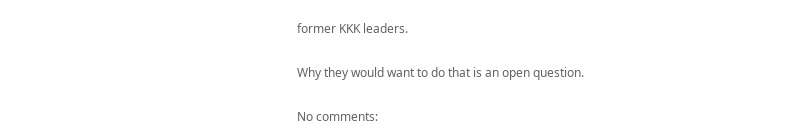former KKK leaders.

Why they would want to do that is an open question.

No comments: